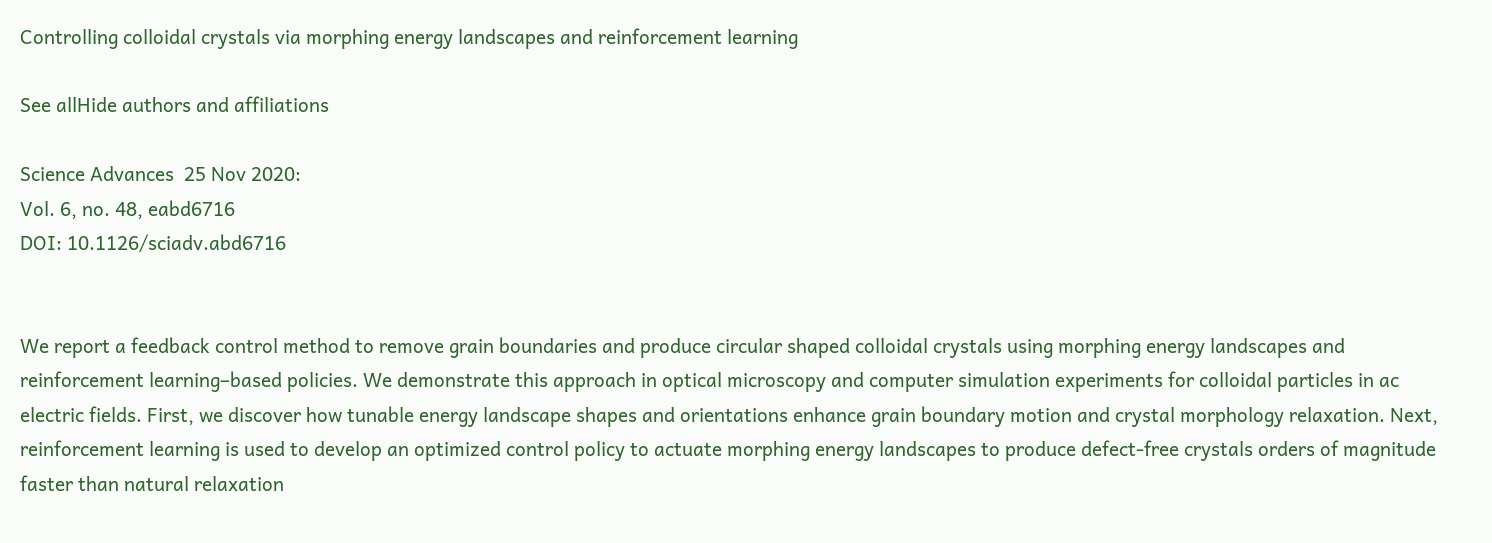Controlling colloidal crystals via morphing energy landscapes and reinforcement learning

See allHide authors and affiliations

Science Advances  25 Nov 2020:
Vol. 6, no. 48, eabd6716
DOI: 10.1126/sciadv.abd6716


We report a feedback control method to remove grain boundaries and produce circular shaped colloidal crystals using morphing energy landscapes and reinforcement learning–based policies. We demonstrate this approach in optical microscopy and computer simulation experiments for colloidal particles in ac electric fields. First, we discover how tunable energy landscape shapes and orientations enhance grain boundary motion and crystal morphology relaxation. Next, reinforcement learning is used to develop an optimized control policy to actuate morphing energy landscapes to produce defect-free crystals orders of magnitude faster than natural relaxation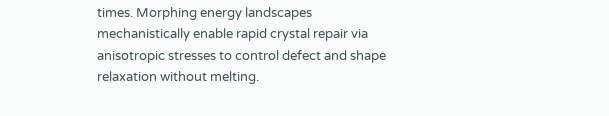times. Morphing energy landscapes mechanistically enable rapid crystal repair via anisotropic stresses to control defect and shape relaxation without melting.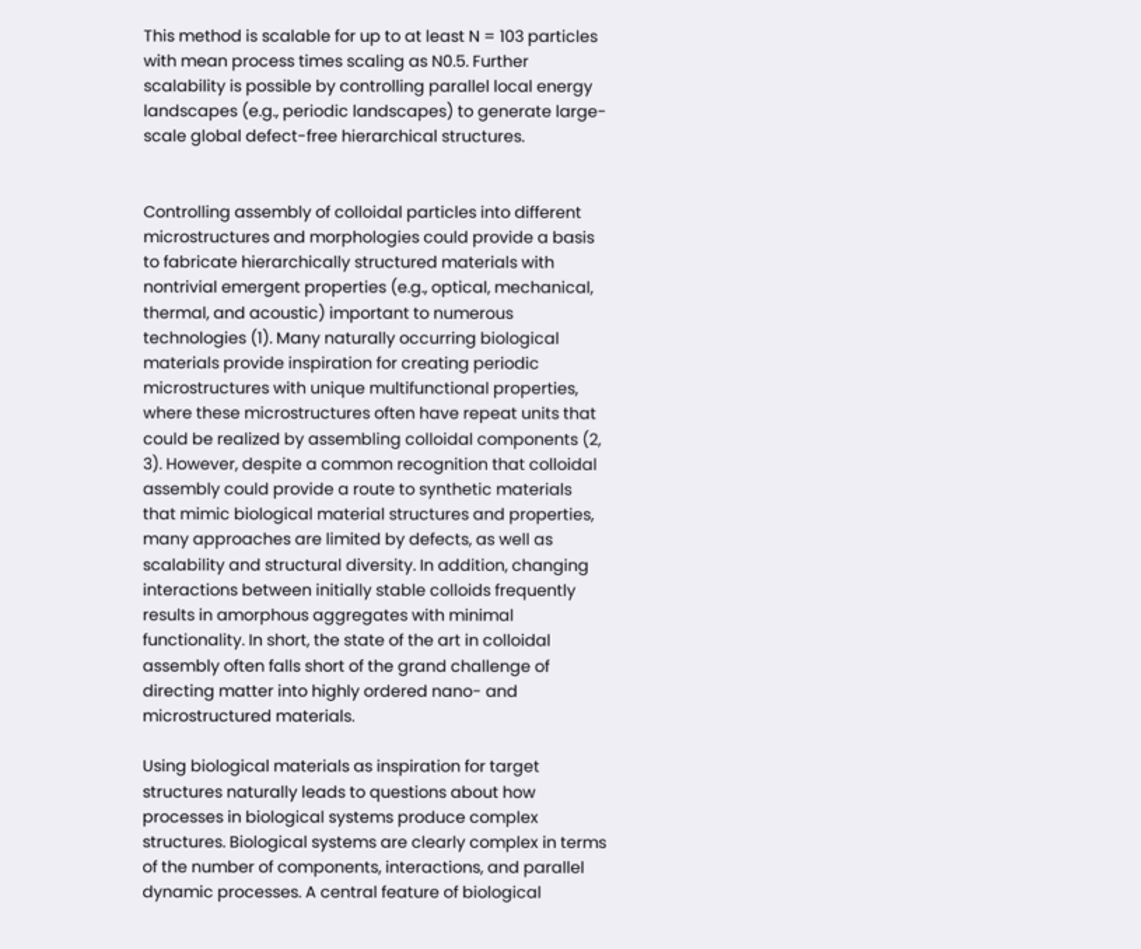This method is scalable for up to at least N = 103 particles with mean process times scaling as N0.5. Further scalability is possible by controlling parallel local energy landscapes (e.g., periodic landscapes) to generate large-scale global defect-free hierarchical structures.


Controlling assembly of colloidal particles into different microstructures and morphologies could provide a basis to fabricate hierarchically structured materials with nontrivial emergent properties (e.g., optical, mechanical, thermal, and acoustic) important to numerous technologies (1). Many naturally occurring biological materials provide inspiration for creating periodic microstructures with unique multifunctional properties, where these microstructures often have repeat units that could be realized by assembling colloidal components (2, 3). However, despite a common recognition that colloidal assembly could provide a route to synthetic materials that mimic biological material structures and properties, many approaches are limited by defects, as well as scalability and structural diversity. In addition, changing interactions between initially stable colloids frequently results in amorphous aggregates with minimal functionality. In short, the state of the art in colloidal assembly often falls short of the grand challenge of directing matter into highly ordered nano- and microstructured materials.

Using biological materials as inspiration for target structures naturally leads to questions about how processes in biological systems produce complex structures. Biological systems are clearly complex in terms of the number of components, interactions, and parallel dynamic processes. A central feature of biological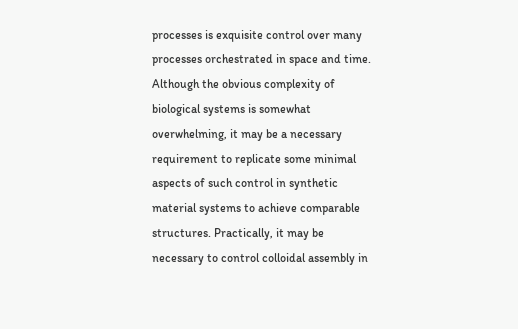processes is exquisite control over many processes orchestrated in space and time. Although the obvious complexity of biological systems is somewhat overwhelming, it may be a necessary requirement to replicate some minimal aspects of such control in synthetic material systems to achieve comparable structures. Practically, it may be necessary to control colloidal assembly in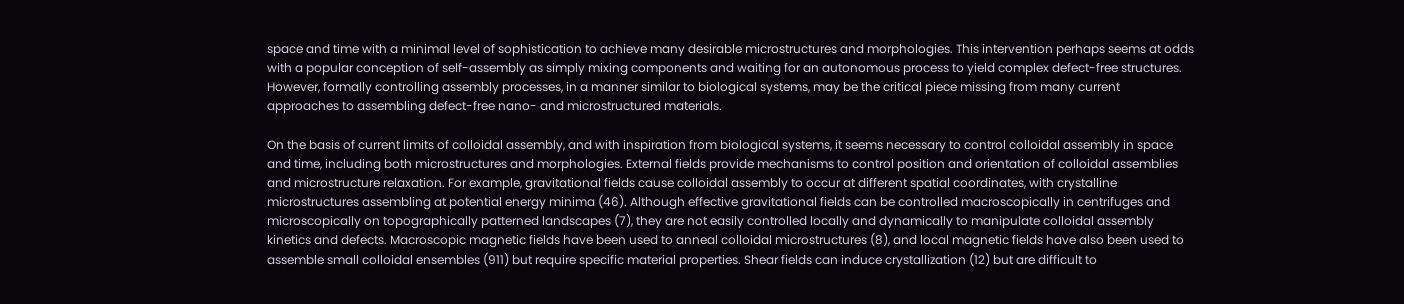space and time with a minimal level of sophistication to achieve many desirable microstructures and morphologies. This intervention perhaps seems at odds with a popular conception of self-assembly as simply mixing components and waiting for an autonomous process to yield complex defect-free structures. However, formally controlling assembly processes, in a manner similar to biological systems, may be the critical piece missing from many current approaches to assembling defect-free nano- and microstructured materials.

On the basis of current limits of colloidal assembly, and with inspiration from biological systems, it seems necessary to control colloidal assembly in space and time, including both microstructures and morphologies. External fields provide mechanisms to control position and orientation of colloidal assemblies and microstructure relaxation. For example, gravitational fields cause colloidal assembly to occur at different spatial coordinates, with crystalline microstructures assembling at potential energy minima (46). Although effective gravitational fields can be controlled macroscopically in centrifuges and microscopically on topographically patterned landscapes (7), they are not easily controlled locally and dynamically to manipulate colloidal assembly kinetics and defects. Macroscopic magnetic fields have been used to anneal colloidal microstructures (8), and local magnetic fields have also been used to assemble small colloidal ensembles (911) but require specific material properties. Shear fields can induce crystallization (12) but are difficult to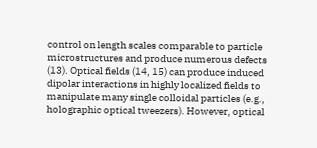control on length scales comparable to particle microstructures and produce numerous defects (13). Optical fields (14, 15) can produce induced dipolar interactions in highly localized fields to manipulate many single colloidal particles (e.g., holographic optical tweezers). However, optical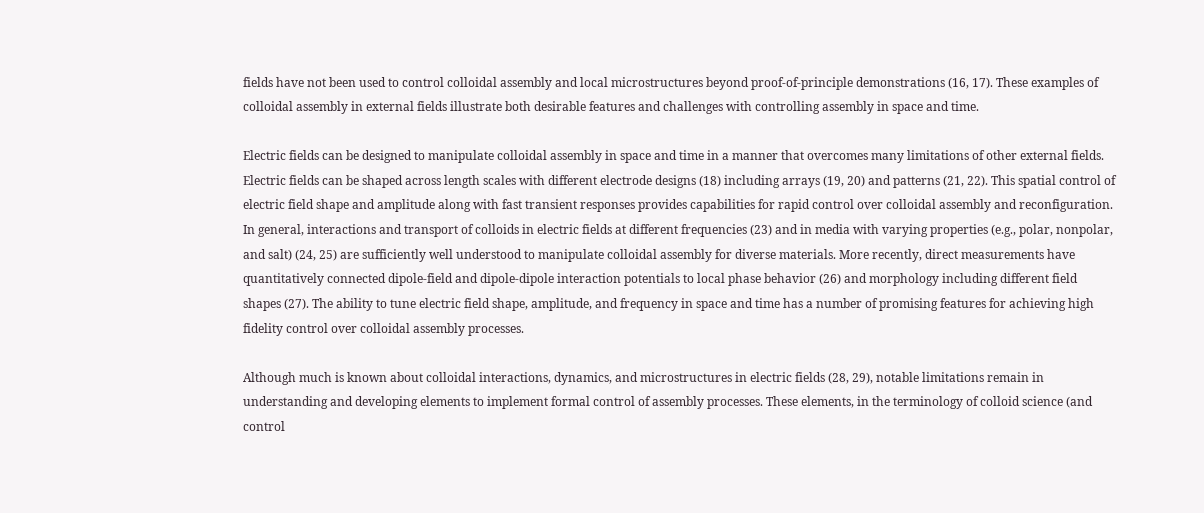fields have not been used to control colloidal assembly and local microstructures beyond proof-of-principle demonstrations (16, 17). These examples of colloidal assembly in external fields illustrate both desirable features and challenges with controlling assembly in space and time.

Electric fields can be designed to manipulate colloidal assembly in space and time in a manner that overcomes many limitations of other external fields. Electric fields can be shaped across length scales with different electrode designs (18) including arrays (19, 20) and patterns (21, 22). This spatial control of electric field shape and amplitude along with fast transient responses provides capabilities for rapid control over colloidal assembly and reconfiguration. In general, interactions and transport of colloids in electric fields at different frequencies (23) and in media with varying properties (e.g., polar, nonpolar, and salt) (24, 25) are sufficiently well understood to manipulate colloidal assembly for diverse materials. More recently, direct measurements have quantitatively connected dipole-field and dipole-dipole interaction potentials to local phase behavior (26) and morphology including different field shapes (27). The ability to tune electric field shape, amplitude, and frequency in space and time has a number of promising features for achieving high fidelity control over colloidal assembly processes.

Although much is known about colloidal interactions, dynamics, and microstructures in electric fields (28, 29), notable limitations remain in understanding and developing elements to implement formal control of assembly processes. These elements, in the terminology of colloid science (and control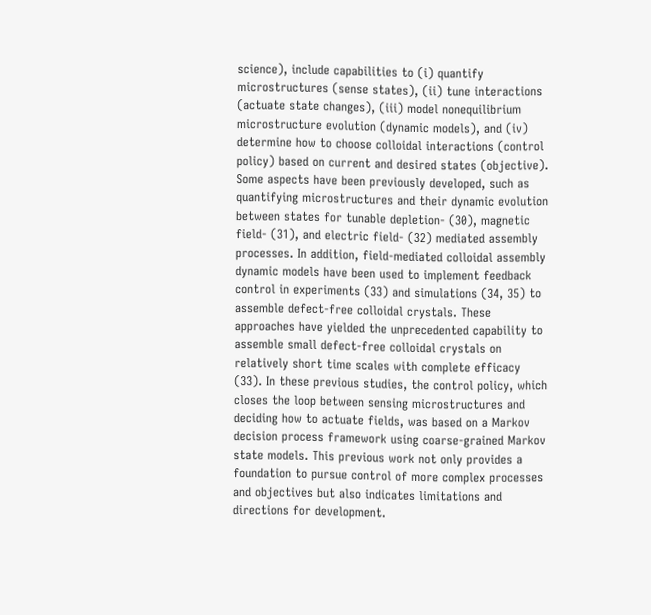science), include capabilities to (i) quantify microstructures (sense states), (ii) tune interactions (actuate state changes), (iii) model nonequilibrium microstructure evolution (dynamic models), and (iv) determine how to choose colloidal interactions (control policy) based on current and desired states (objective). Some aspects have been previously developed, such as quantifying microstructures and their dynamic evolution between states for tunable depletion- (30), magnetic field- (31), and electric field- (32) mediated assembly processes. In addition, field-mediated colloidal assembly dynamic models have been used to implement feedback control in experiments (33) and simulations (34, 35) to assemble defect-free colloidal crystals. These approaches have yielded the unprecedented capability to assemble small defect-free colloidal crystals on relatively short time scales with complete efficacy (33). In these previous studies, the control policy, which closes the loop between sensing microstructures and deciding how to actuate fields, was based on a Markov decision process framework using coarse-grained Markov state models. This previous work not only provides a foundation to pursue control of more complex processes and objectives but also indicates limitations and directions for development.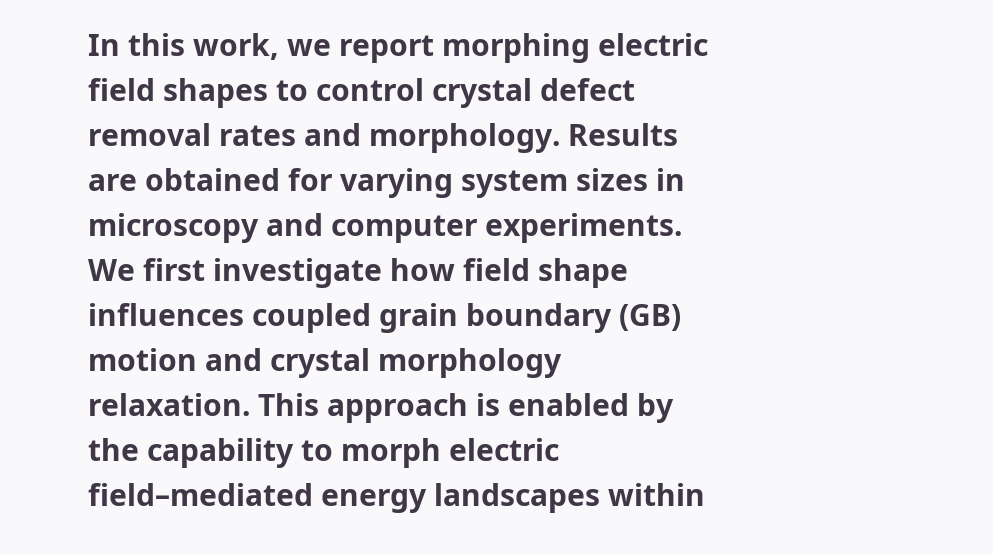In this work, we report morphing electric field shapes to control crystal defect removal rates and morphology. Results are obtained for varying system sizes in microscopy and computer experiments. We first investigate how field shape influences coupled grain boundary (GB) motion and crystal morphology relaxation. This approach is enabled by the capability to morph electric field–mediated energy landscapes within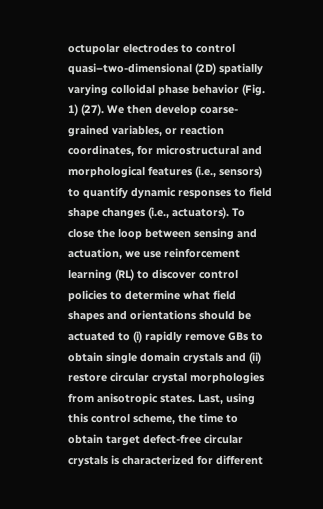octupolar electrodes to control quasi–two-dimensional (2D) spatially varying colloidal phase behavior (Fig. 1) (27). We then develop coarse-grained variables, or reaction coordinates, for microstructural and morphological features (i.e., sensors) to quantify dynamic responses to field shape changes (i.e., actuators). To close the loop between sensing and actuation, we use reinforcement learning (RL) to discover control policies to determine what field shapes and orientations should be actuated to (i) rapidly remove GBs to obtain single domain crystals and (ii) restore circular crystal morphologies from anisotropic states. Last, using this control scheme, the time to obtain target defect-free circular crystals is characterized for different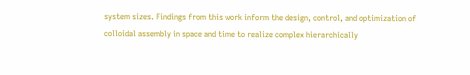system sizes. Findings from this work inform the design, control, and optimization of colloidal assembly in space and time to realize complex hierarchically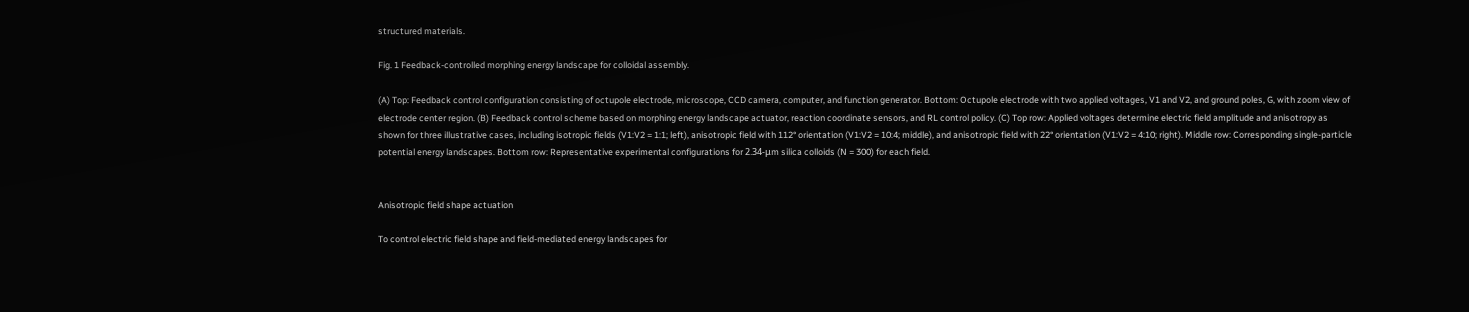structured materials.

Fig. 1 Feedback-controlled morphing energy landscape for colloidal assembly.

(A) Top: Feedback control configuration consisting of octupole electrode, microscope, CCD camera, computer, and function generator. Bottom: Octupole electrode with two applied voltages, V1 and V2, and ground poles, G, with zoom view of electrode center region. (B) Feedback control scheme based on morphing energy landscape actuator, reaction coordinate sensors, and RL control policy. (C) Top row: Applied voltages determine electric field amplitude and anisotropy as shown for three illustrative cases, including isotropic fields (V1:V2 = 1:1; left), anisotropic field with 112° orientation (V1:V2 = 10:4; middle), and anisotropic field with 22° orientation (V1:V2 = 4:10; right). Middle row: Corresponding single-particle potential energy landscapes. Bottom row: Representative experimental configurations for 2.34-μm silica colloids (N = 300) for each field.


Anisotropic field shape actuation

To control electric field shape and field-mediated energy landscapes for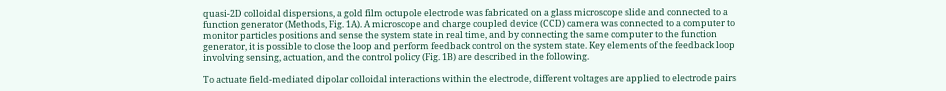quasi-2D colloidal dispersions, a gold film octupole electrode was fabricated on a glass microscope slide and connected to a function generator (Methods, Fig. 1A). A microscope and charge coupled device (CCD) camera was connected to a computer to monitor particles positions and sense the system state in real time, and by connecting the same computer to the function generator, it is possible to close the loop and perform feedback control on the system state. Key elements of the feedback loop involving sensing, actuation, and the control policy (Fig. 1B) are described in the following.

To actuate field-mediated dipolar colloidal interactions within the electrode, different voltages are applied to electrode pairs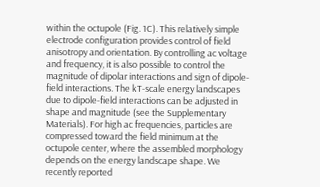within the octupole (Fig. 1C). This relatively simple electrode configuration provides control of field anisotropy and orientation. By controlling ac voltage and frequency, it is also possible to control the magnitude of dipolar interactions and sign of dipole-field interactions. The kT-scale energy landscapes due to dipole-field interactions can be adjusted in shape and magnitude (see the Supplementary Materials). For high ac frequencies, particles are compressed toward the field minimum at the octupole center, where the assembled morphology depends on the energy landscape shape. We recently reported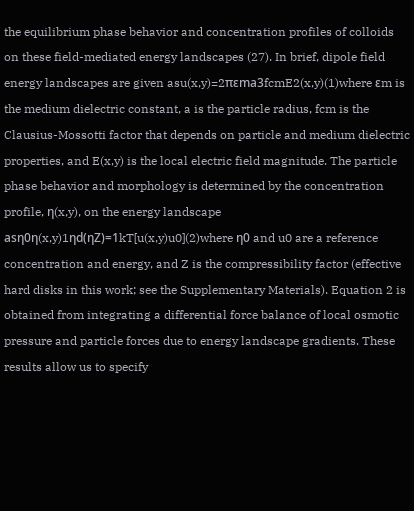the equilibrium phase behavior and concentration profiles of colloids on these field-mediated energy landscapes (27). In brief, dipole field energy landscapes are given asu(x,y)=2πεma3fcmE2(x,y)(1)where εm is the medium dielectric constant, a is the particle radius, fcm is the Clausius-Mossotti factor that depends on particle and medium dielectric properties, and E(x,y) is the local electric field magnitude. The particle phase behavior and morphology is determined by the concentration profile, η(x,y), on the energy landscape asη0η(x,y)1ηd(ηZ)=1kT[u(x,y)u0](2)where η0 and u0 are a reference concentration and energy, and Z is the compressibility factor (effective hard disks in this work; see the Supplementary Materials). Equation 2 is obtained from integrating a differential force balance of local osmotic pressure and particle forces due to energy landscape gradients. These results allow us to specify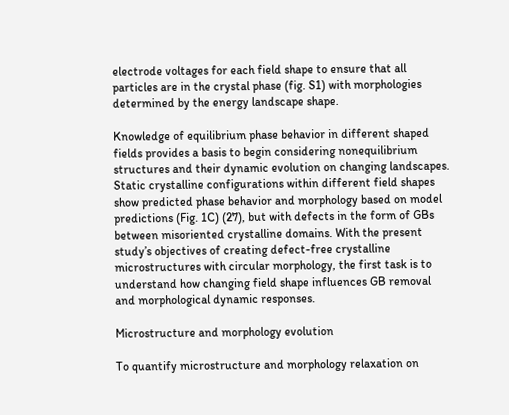electrode voltages for each field shape to ensure that all particles are in the crystal phase (fig. S1) with morphologies determined by the energy landscape shape.

Knowledge of equilibrium phase behavior in different shaped fields provides a basis to begin considering nonequilibrium structures and their dynamic evolution on changing landscapes. Static crystalline configurations within different field shapes show predicted phase behavior and morphology based on model predictions (Fig. 1C) (27), but with defects in the form of GBs between misoriented crystalline domains. With the present study’s objectives of creating defect-free crystalline microstructures with circular morphology, the first task is to understand how changing field shape influences GB removal and morphological dynamic responses.

Microstructure and morphology evolution

To quantify microstructure and morphology relaxation on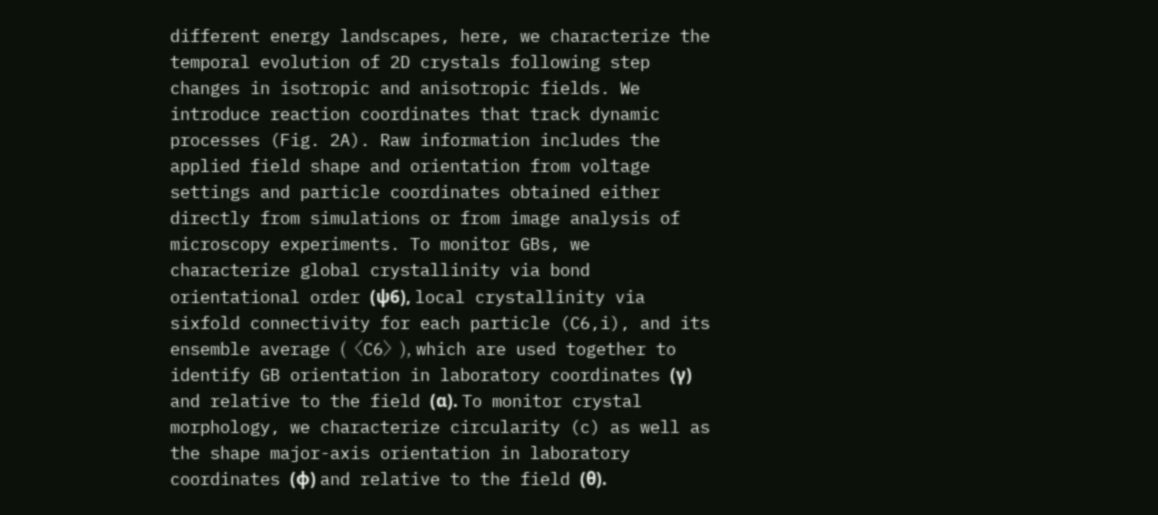different energy landscapes, here, we characterize the temporal evolution of 2D crystals following step changes in isotropic and anisotropic fields. We introduce reaction coordinates that track dynamic processes (Fig. 2A). Raw information includes the applied field shape and orientation from voltage settings and particle coordinates obtained either directly from simulations or from image analysis of microscopy experiments. To monitor GBs, we characterize global crystallinity via bond orientational order (ψ6), local crystallinity via sixfold connectivity for each particle (C6,i), and its ensemble average (〈C6〉), which are used together to identify GB orientation in laboratory coordinates (γ) and relative to the field (α). To monitor crystal morphology, we characterize circularity (c) as well as the shape major-axis orientation in laboratory coordinates (ϕ) and relative to the field (θ).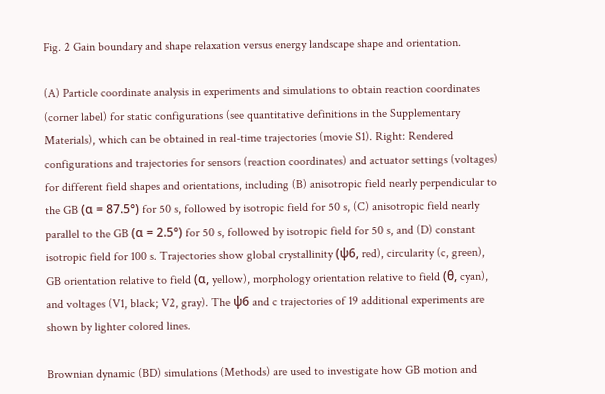Fig. 2 Gain boundary and shape relaxation versus energy landscape shape and orientation.

(A) Particle coordinate analysis in experiments and simulations to obtain reaction coordinates (corner label) for static configurations (see quantitative definitions in the Supplementary Materials), which can be obtained in real-time trajectories (movie S1). Right: Rendered configurations and trajectories for sensors (reaction coordinates) and actuator settings (voltages) for different field shapes and orientations, including (B) anisotropic field nearly perpendicular to the GB (α = 87.5°) for 50 s, followed by isotropic field for 50 s, (C) anisotropic field nearly parallel to the GB (α = 2.5°) for 50 s, followed by isotropic field for 50 s, and (D) constant isotropic field for 100 s. Trajectories show global crystallinity (ψ6, red), circularity (c, green), GB orientation relative to field (α, yellow), morphology orientation relative to field (θ, cyan), and voltages (V1, black; V2, gray). The ψ6 and c trajectories of 19 additional experiments are shown by lighter colored lines.

Brownian dynamic (BD) simulations (Methods) are used to investigate how GB motion and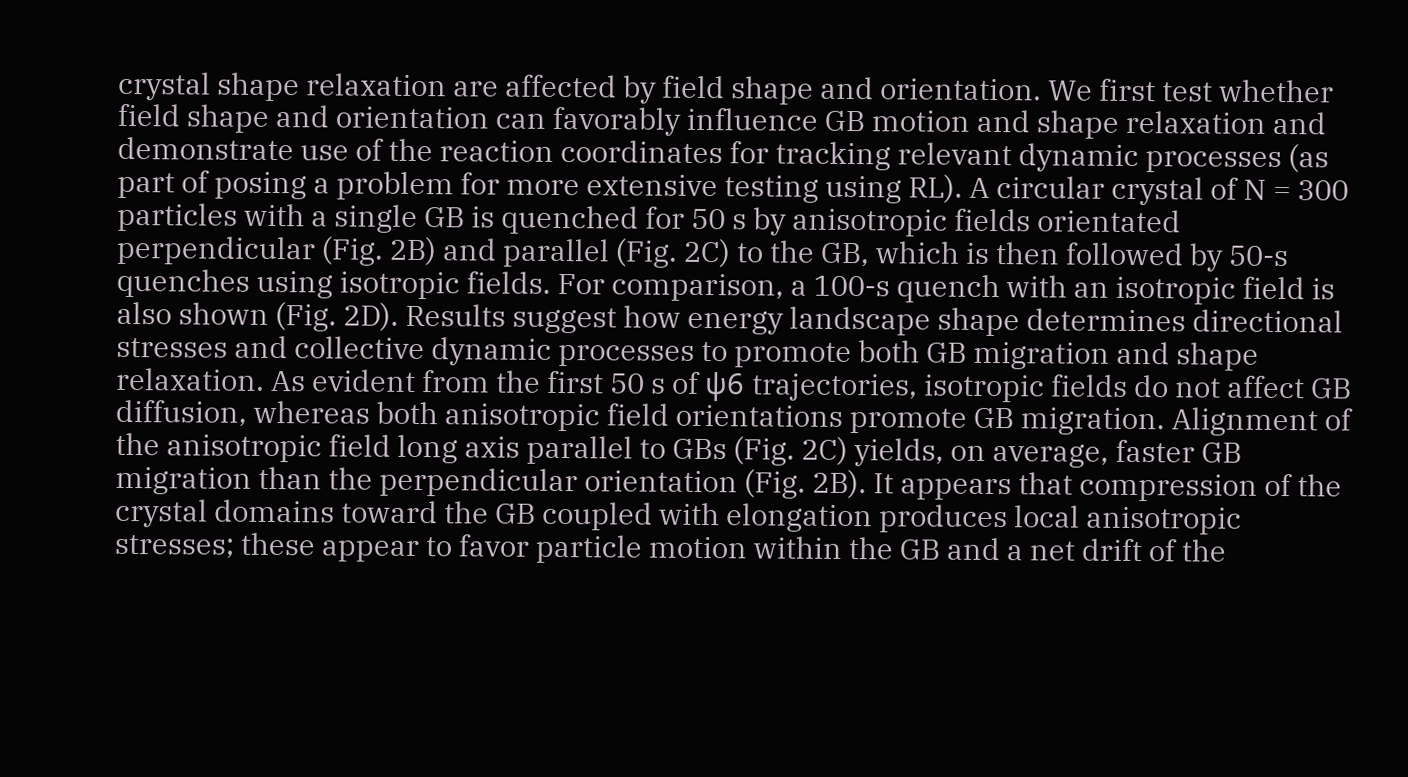crystal shape relaxation are affected by field shape and orientation. We first test whether field shape and orientation can favorably influence GB motion and shape relaxation and demonstrate use of the reaction coordinates for tracking relevant dynamic processes (as part of posing a problem for more extensive testing using RL). A circular crystal of N = 300 particles with a single GB is quenched for 50 s by anisotropic fields orientated perpendicular (Fig. 2B) and parallel (Fig. 2C) to the GB, which is then followed by 50-s quenches using isotropic fields. For comparison, a 100-s quench with an isotropic field is also shown (Fig. 2D). Results suggest how energy landscape shape determines directional stresses and collective dynamic processes to promote both GB migration and shape relaxation. As evident from the first 50 s of ψ6 trajectories, isotropic fields do not affect GB diffusion, whereas both anisotropic field orientations promote GB migration. Alignment of the anisotropic field long axis parallel to GBs (Fig. 2C) yields, on average, faster GB migration than the perpendicular orientation (Fig. 2B). It appears that compression of the crystal domains toward the GB coupled with elongation produces local anisotropic stresses; these appear to favor particle motion within the GB and a net drift of the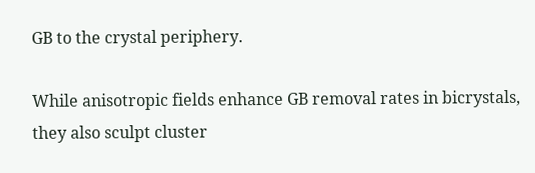GB to the crystal periphery.

While anisotropic fields enhance GB removal rates in bicrystals, they also sculpt cluster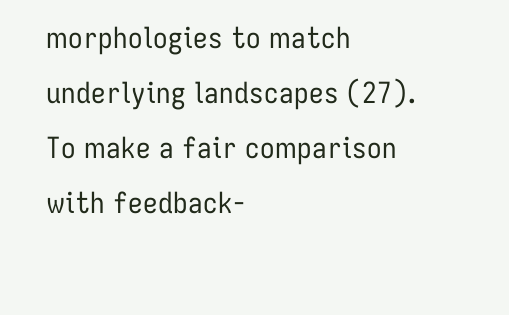morphologies to match underlying landscapes (27). To make a fair comparison with feedback-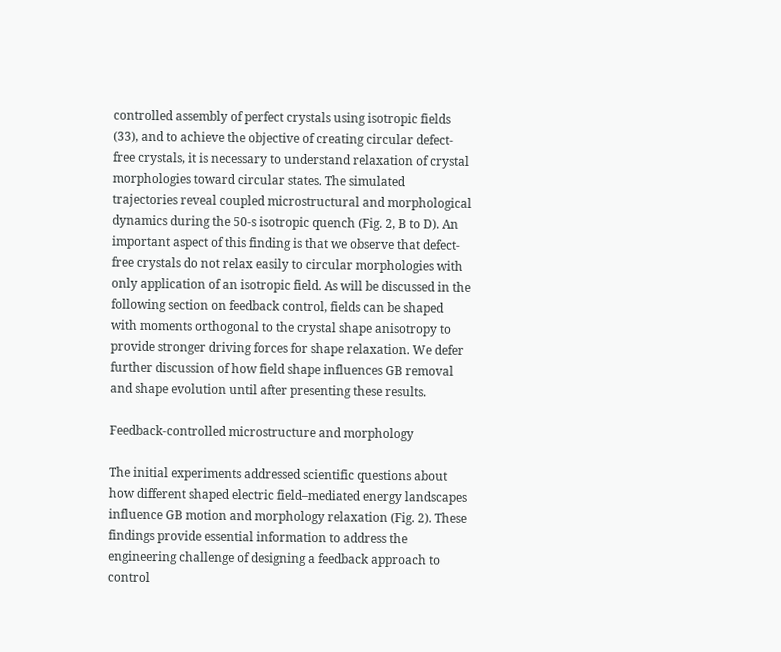controlled assembly of perfect crystals using isotropic fields (33), and to achieve the objective of creating circular defect-free crystals, it is necessary to understand relaxation of crystal morphologies toward circular states. The simulated trajectories reveal coupled microstructural and morphological dynamics during the 50-s isotropic quench (Fig. 2, B to D). An important aspect of this finding is that we observe that defect-free crystals do not relax easily to circular morphologies with only application of an isotropic field. As will be discussed in the following section on feedback control, fields can be shaped with moments orthogonal to the crystal shape anisotropy to provide stronger driving forces for shape relaxation. We defer further discussion of how field shape influences GB removal and shape evolution until after presenting these results.

Feedback-controlled microstructure and morphology

The initial experiments addressed scientific questions about how different shaped electric field–mediated energy landscapes influence GB motion and morphology relaxation (Fig. 2). These findings provide essential information to address the engineering challenge of designing a feedback approach to control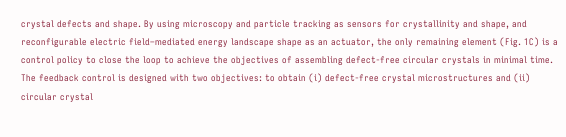crystal defects and shape. By using microscopy and particle tracking as sensors for crystallinity and shape, and reconfigurable electric field–mediated energy landscape shape as an actuator, the only remaining element (Fig. 1C) is a control policy to close the loop to achieve the objectives of assembling defect-free circular crystals in minimal time. The feedback control is designed with two objectives: to obtain (i) defect-free crystal microstructures and (ii) circular crystal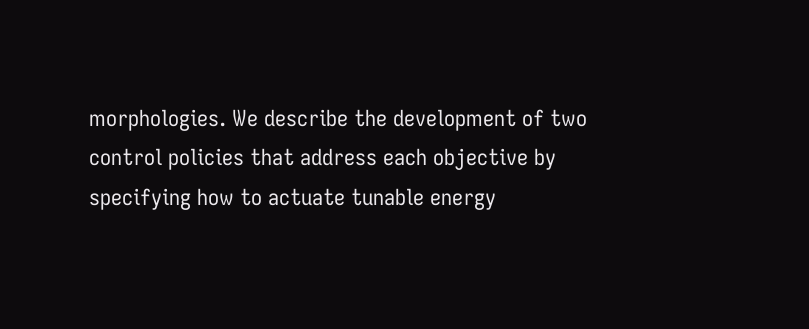morphologies. We describe the development of two control policies that address each objective by specifying how to actuate tunable energy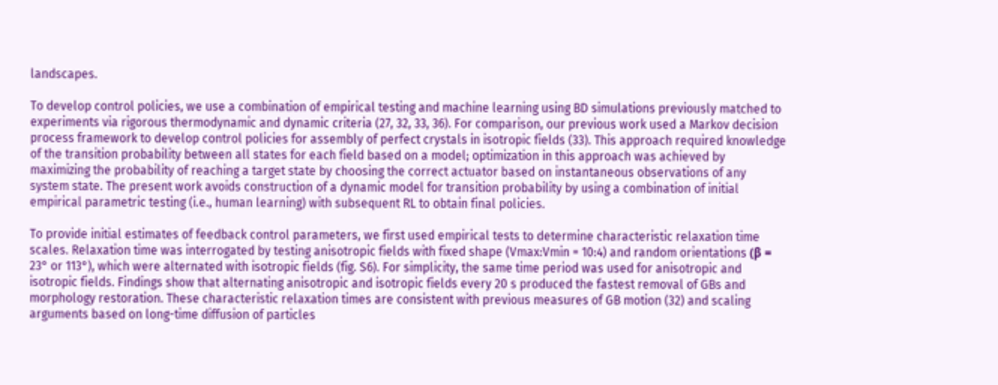landscapes.

To develop control policies, we use a combination of empirical testing and machine learning using BD simulations previously matched to experiments via rigorous thermodynamic and dynamic criteria (27, 32, 33, 36). For comparison, our previous work used a Markov decision process framework to develop control policies for assembly of perfect crystals in isotropic fields (33). This approach required knowledge of the transition probability between all states for each field based on a model; optimization in this approach was achieved by maximizing the probability of reaching a target state by choosing the correct actuator based on instantaneous observations of any system state. The present work avoids construction of a dynamic model for transition probability by using a combination of initial empirical parametric testing (i.e., human learning) with subsequent RL to obtain final policies.

To provide initial estimates of feedback control parameters, we first used empirical tests to determine characteristic relaxation time scales. Relaxation time was interrogated by testing anisotropic fields with fixed shape (Vmax:Vmin = 10:4) and random orientations (β = 23° or 113°), which were alternated with isotropic fields (fig. S6). For simplicity, the same time period was used for anisotropic and isotropic fields. Findings show that alternating anisotropic and isotropic fields every 20 s produced the fastest removal of GBs and morphology restoration. These characteristic relaxation times are consistent with previous measures of GB motion (32) and scaling arguments based on long-time diffusion of particles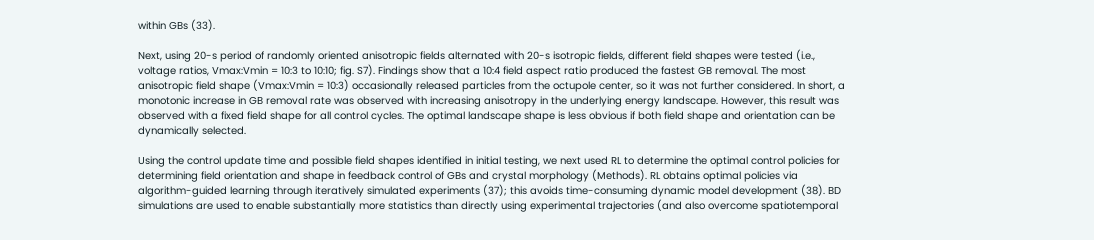within GBs (33).

Next, using 20-s period of randomly oriented anisotropic fields alternated with 20-s isotropic fields, different field shapes were tested (i.e., voltage ratios, Vmax:Vmin = 10:3 to 10:10; fig. S7). Findings show that a 10:4 field aspect ratio produced the fastest GB removal. The most anisotropic field shape (Vmax:Vmin = 10:3) occasionally released particles from the octupole center, so it was not further considered. In short, a monotonic increase in GB removal rate was observed with increasing anisotropy in the underlying energy landscape. However, this result was observed with a fixed field shape for all control cycles. The optimal landscape shape is less obvious if both field shape and orientation can be dynamically selected.

Using the control update time and possible field shapes identified in initial testing, we next used RL to determine the optimal control policies for determining field orientation and shape in feedback control of GBs and crystal morphology (Methods). RL obtains optimal policies via algorithm-guided learning through iteratively simulated experiments (37); this avoids time-consuming dynamic model development (38). BD simulations are used to enable substantially more statistics than directly using experimental trajectories (and also overcome spatiotemporal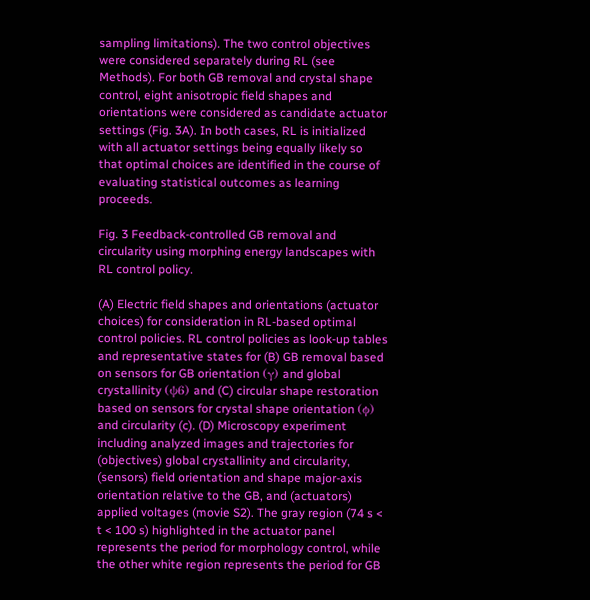sampling limitations). The two control objectives were considered separately during RL (see Methods). For both GB removal and crystal shape control, eight anisotropic field shapes and orientations were considered as candidate actuator settings (Fig. 3A). In both cases, RL is initialized with all actuator settings being equally likely so that optimal choices are identified in the course of evaluating statistical outcomes as learning proceeds.

Fig. 3 Feedback-controlled GB removal and circularity using morphing energy landscapes with RL control policy.

(A) Electric field shapes and orientations (actuator choices) for consideration in RL-based optimal control policies. RL control policies as look-up tables and representative states for (B) GB removal based on sensors for GB orientation (γ) and global crystallinity (ψ6) and (C) circular shape restoration based on sensors for crystal shape orientation (ϕ) and circularity (c). (D) Microscopy experiment including analyzed images and trajectories for (objectives) global crystallinity and circularity, (sensors) field orientation and shape major-axis orientation relative to the GB, and (actuators) applied voltages (movie S2). The gray region (74 s < t < 100 s) highlighted in the actuator panel represents the period for morphology control, while the other white region represents the period for GB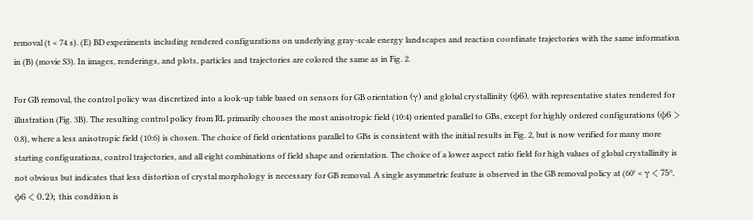removal (t < 74 s). (E) BD experiments including rendered configurations on underlying gray-scale energy landscapes and reaction coordinate trajectories with the same information in (B) (movie S3). In images, renderings, and plots, particles and trajectories are colored the same as in Fig. 2.

For GB removal, the control policy was discretized into a look-up table based on sensors for GB orientation (γ) and global crystallinity (ψ6), with representative states rendered for illustration (Fig. 3B). The resulting control policy from RL primarily chooses the most anisotropic field (10:4) oriented parallel to GBs, except for highly ordered configurations (ψ6 > 0.8), where a less anisotropic field (10:6) is chosen. The choice of field orientations parallel to GBs is consistent with the initial results in Fig. 2, but is now verified for many more starting configurations, control trajectories, and all eight combinations of field shape and orientation. The choice of a lower aspect ratio field for high values of global crystallinity is not obvious but indicates that less distortion of crystal morphology is necessary for GB removal. A single asymmetric feature is observed in the GB removal policy at (60° < γ < 75°, ψ6 < 0.2); this condition is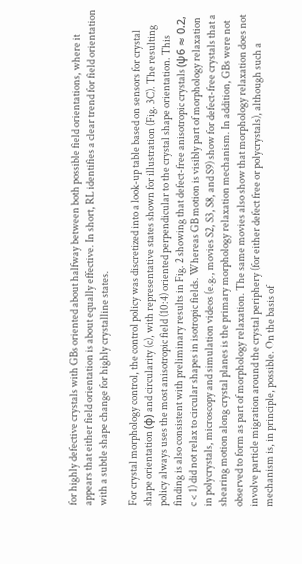for highly defective crystals with GBs oriented about halfway between both possible field orientations, where it appears that either field orientation is about equally effective. In short, RL identifies a clear trend for field orientation with a subtle shape change for highly crystalline states.

For crystal morphology control, the control policy was discretized into a look-up table based on sensors for crystal shape orientation (ϕ) and circularity (c), with representative states shown for illustration (Fig. 3C). The resulting policy always uses the most anisotropic field (10:4) oriented perpendicular to the crystal shape orientation. This finding is also consistent with preliminary results in Fig. 2 showing that defect-free anisotropic crystals (ψ6 ≈ 0.2, c < 1) did not relax to circular shapes in isotropic fields. Whereas GB motion is visibly part of morphology relaxation in polycrystals, microscopy and simulation videos (e.g., movies S2, S3, S8, and S9) show for defect-free crystals that a shearing motion along crystal planes is the primary morphology relaxation mechanism. In addition, GBs were not observed to form as part of morphology relaxation. The same movies also show that morphology relaxation does not involve particle migration around the crystal periphery (for either defect free or polycrystals), although such a mechanism is, in principle, possible. On the basis of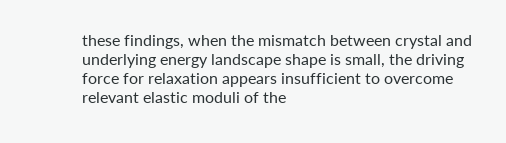these findings, when the mismatch between crystal and underlying energy landscape shape is small, the driving force for relaxation appears insufficient to overcome relevant elastic moduli of the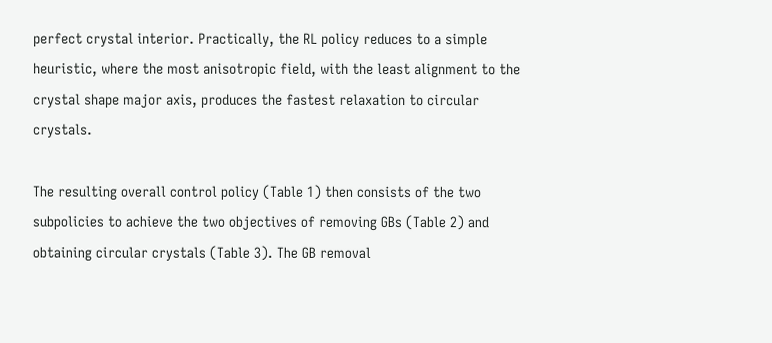perfect crystal interior. Practically, the RL policy reduces to a simple heuristic, where the most anisotropic field, with the least alignment to the crystal shape major axis, produces the fastest relaxation to circular crystals.

The resulting overall control policy (Table 1) then consists of the two subpolicies to achieve the two objectives of removing GBs (Table 2) and obtaining circular crystals (Table 3). The GB removal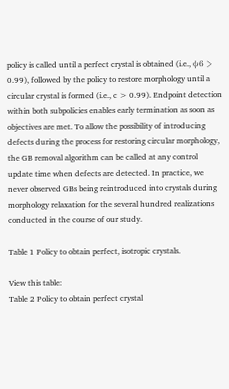policy is called until a perfect crystal is obtained (i.e., ψ6 > 0.99), followed by the policy to restore morphology until a circular crystal is formed (i.e., c > 0.99). Endpoint detection within both subpolicies enables early termination as soon as objectives are met. To allow the possibility of introducing defects during the process for restoring circular morphology, the GB removal algorithm can be called at any control update time when defects are detected. In practice, we never observed GBs being reintroduced into crystals during morphology relaxation for the several hundred realizations conducted in the course of our study.

Table 1 Policy to obtain perfect, isotropic crystals.

View this table:
Table 2 Policy to obtain perfect crystal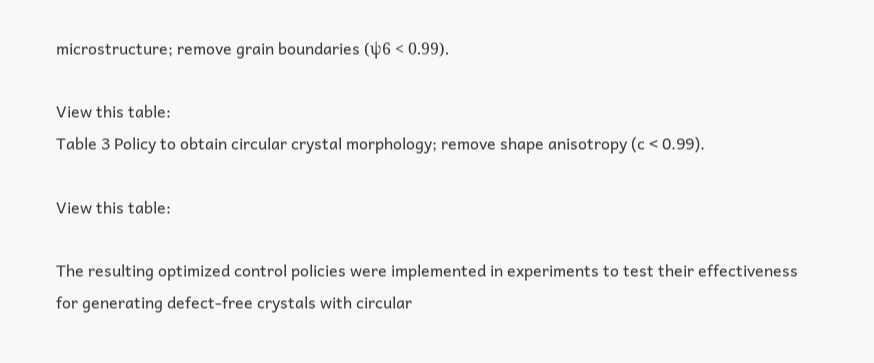microstructure; remove grain boundaries (ψ6 < 0.99).

View this table:
Table 3 Policy to obtain circular crystal morphology; remove shape anisotropy (c < 0.99).

View this table:

The resulting optimized control policies were implemented in experiments to test their effectiveness for generating defect-free crystals with circular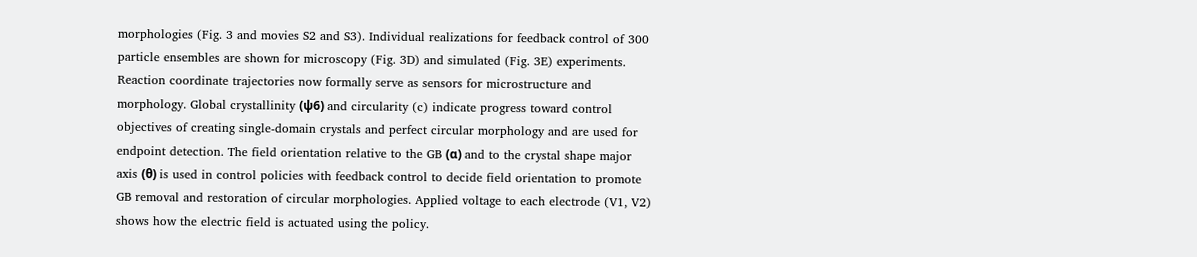morphologies (Fig. 3 and movies S2 and S3). Individual realizations for feedback control of 300 particle ensembles are shown for microscopy (Fig. 3D) and simulated (Fig. 3E) experiments. Reaction coordinate trajectories now formally serve as sensors for microstructure and morphology. Global crystallinity (ψ6) and circularity (c) indicate progress toward control objectives of creating single-domain crystals and perfect circular morphology and are used for endpoint detection. The field orientation relative to the GB (α) and to the crystal shape major axis (θ) is used in control policies with feedback control to decide field orientation to promote GB removal and restoration of circular morphologies. Applied voltage to each electrode (V1, V2) shows how the electric field is actuated using the policy.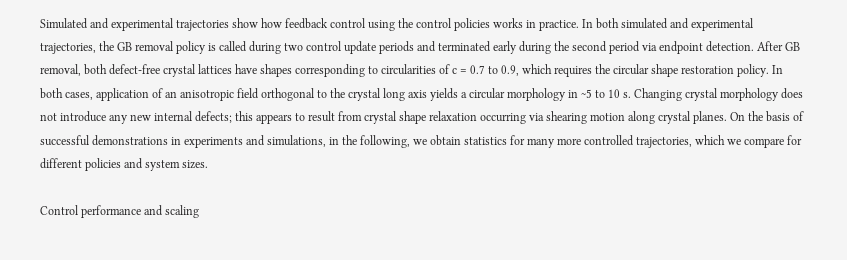Simulated and experimental trajectories show how feedback control using the control policies works in practice. In both simulated and experimental trajectories, the GB removal policy is called during two control update periods and terminated early during the second period via endpoint detection. After GB removal, both defect-free crystal lattices have shapes corresponding to circularities of c = 0.7 to 0.9, which requires the circular shape restoration policy. In both cases, application of an anisotropic field orthogonal to the crystal long axis yields a circular morphology in ~5 to 10 s. Changing crystal morphology does not introduce any new internal defects; this appears to result from crystal shape relaxation occurring via shearing motion along crystal planes. On the basis of successful demonstrations in experiments and simulations, in the following, we obtain statistics for many more controlled trajectories, which we compare for different policies and system sizes.

Control performance and scaling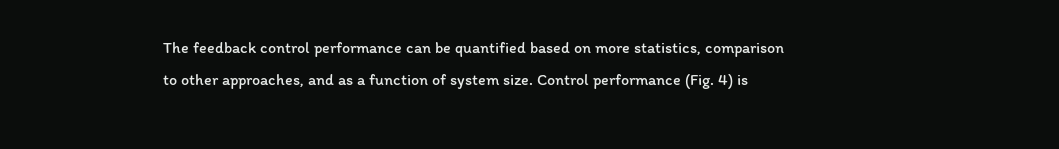The feedback control performance can be quantified based on more statistics, comparison to other approaches, and as a function of system size. Control performance (Fig. 4) is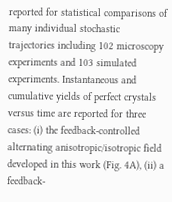reported for statistical comparisons of many individual stochastic trajectories including 102 microscopy experiments and 103 simulated experiments. Instantaneous and cumulative yields of perfect crystals versus time are reported for three cases: (i) the feedback-controlled alternating anisotropic/isotropic field developed in this work (Fig. 4A), (ii) a feedback-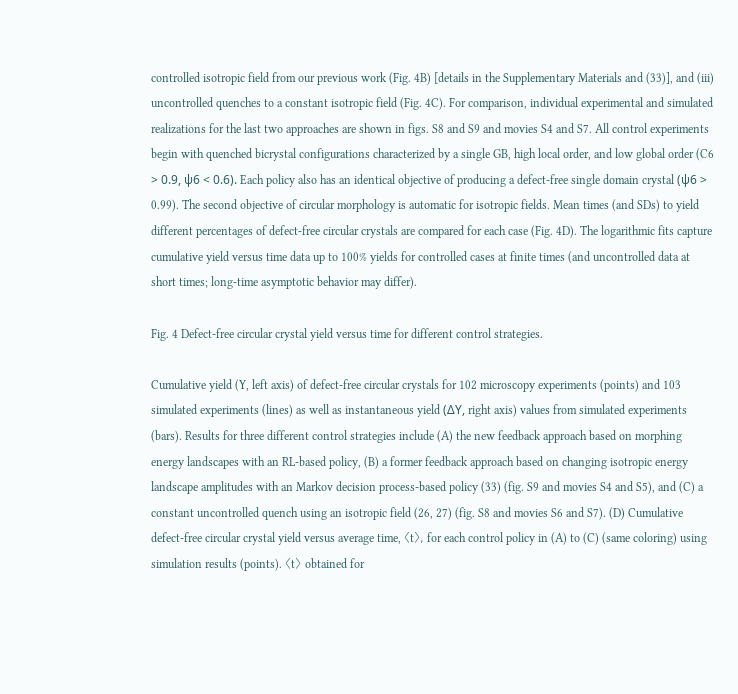controlled isotropic field from our previous work (Fig. 4B) [details in the Supplementary Materials and (33)], and (iii) uncontrolled quenches to a constant isotropic field (Fig. 4C). For comparison, individual experimental and simulated realizations for the last two approaches are shown in figs. S8 and S9 and movies S4 and S7. All control experiments begin with quenched bicrystal configurations characterized by a single GB, high local order, and low global order (C6 > 0.9, ψ6 < 0.6). Each policy also has an identical objective of producing a defect-free single domain crystal (ψ6 > 0.99). The second objective of circular morphology is automatic for isotropic fields. Mean times (and SDs) to yield different percentages of defect-free circular crystals are compared for each case (Fig. 4D). The logarithmic fits capture cumulative yield versus time data up to 100% yields for controlled cases at finite times (and uncontrolled data at short times; long-time asymptotic behavior may differ).

Fig. 4 Defect-free circular crystal yield versus time for different control strategies.

Cumulative yield (Y, left axis) of defect-free circular crystals for 102 microscopy experiments (points) and 103 simulated experiments (lines) as well as instantaneous yield (ΔY, right axis) values from simulated experiments (bars). Results for three different control strategies include (A) the new feedback approach based on morphing energy landscapes with an RL-based policy, (B) a former feedback approach based on changing isotropic energy landscape amplitudes with an Markov decision process-based policy (33) (fig. S9 and movies S4 and S5), and (C) a constant uncontrolled quench using an isotropic field (26, 27) (fig. S8 and movies S6 and S7). (D) Cumulative defect-free circular crystal yield versus average time, 〈t〉, for each control policy in (A) to (C) (same coloring) using simulation results (points). 〈t〉 obtained for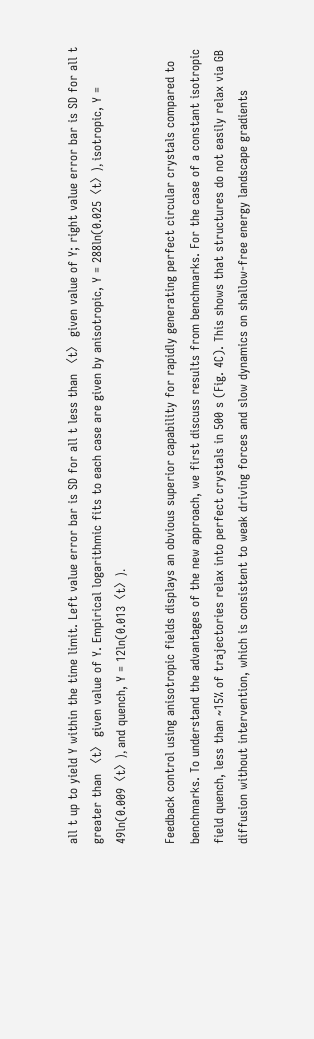all t up to yield Y within the time limit. Left value error bar is SD for all t less than 〈t〉 given value of Y; right value error bar is SD for all t greater than 〈t〉 given value of Y. Empirical logarithmic fits to each case are given by anisotropic, Y = 288ln(0.025〈t〉), isotropic, Y = 49ln(0.009〈t〉), and quench, Y = 12ln(0.013〈t〉).

Feedback control using anisotropic fields displays an obvious superior capability for rapidly generating perfect circular crystals compared to benchmarks. To understand the advantages of the new approach, we first discuss results from benchmarks. For the case of a constant isotropic field quench, less than ~15% of trajectories relax into perfect crystals in 500 s (Fig. 4C). This shows that structures do not easily relax via GB diffusion without intervention, which is consistent to weak driving forces and slow dynamics on shallow-free energy landscape gradients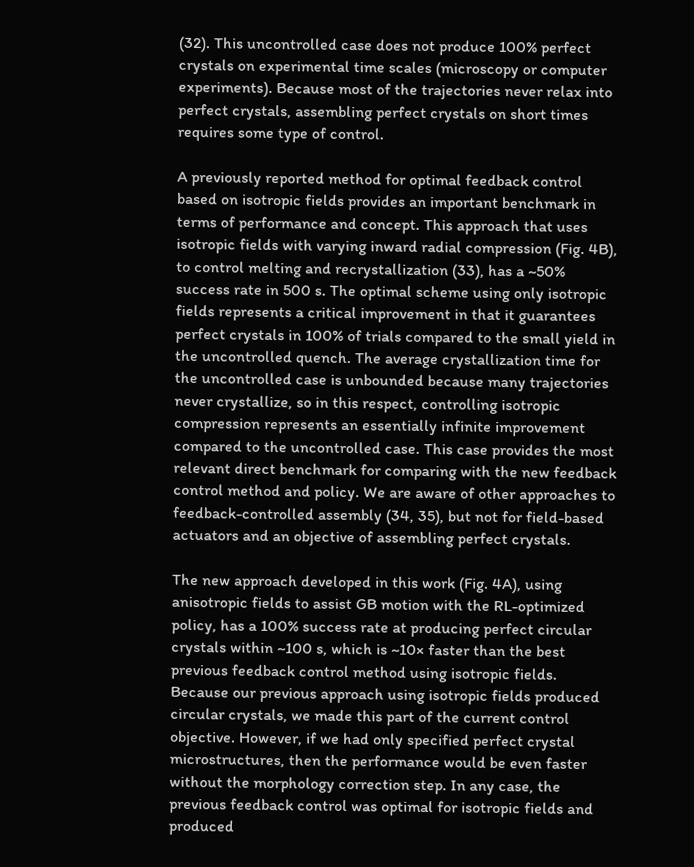(32). This uncontrolled case does not produce 100% perfect crystals on experimental time scales (microscopy or computer experiments). Because most of the trajectories never relax into perfect crystals, assembling perfect crystals on short times requires some type of control.

A previously reported method for optimal feedback control based on isotropic fields provides an important benchmark in terms of performance and concept. This approach that uses isotropic fields with varying inward radial compression (Fig. 4B), to control melting and recrystallization (33), has a ~50% success rate in 500 s. The optimal scheme using only isotropic fields represents a critical improvement in that it guarantees perfect crystals in 100% of trials compared to the small yield in the uncontrolled quench. The average crystallization time for the uncontrolled case is unbounded because many trajectories never crystallize, so in this respect, controlling isotropic compression represents an essentially infinite improvement compared to the uncontrolled case. This case provides the most relevant direct benchmark for comparing with the new feedback control method and policy. We are aware of other approaches to feedback-controlled assembly (34, 35), but not for field-based actuators and an objective of assembling perfect crystals.

The new approach developed in this work (Fig. 4A), using anisotropic fields to assist GB motion with the RL-optimized policy, has a 100% success rate at producing perfect circular crystals within ~100 s, which is ~10× faster than the best previous feedback control method using isotropic fields. Because our previous approach using isotropic fields produced circular crystals, we made this part of the current control objective. However, if we had only specified perfect crystal microstructures, then the performance would be even faster without the morphology correction step. In any case, the previous feedback control was optimal for isotropic fields and produced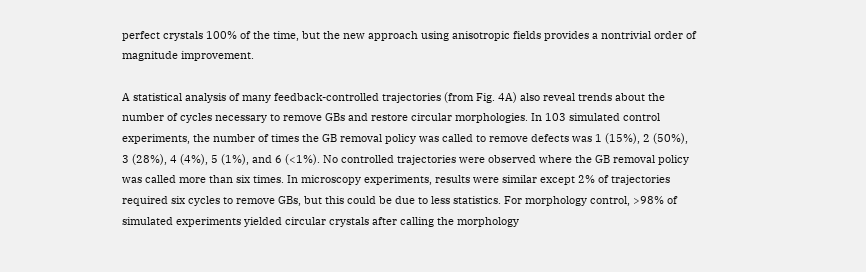perfect crystals 100% of the time, but the new approach using anisotropic fields provides a nontrivial order of magnitude improvement.

A statistical analysis of many feedback-controlled trajectories (from Fig. 4A) also reveal trends about the number of cycles necessary to remove GBs and restore circular morphologies. In 103 simulated control experiments, the number of times the GB removal policy was called to remove defects was 1 (15%), 2 (50%), 3 (28%), 4 (4%), 5 (1%), and 6 (<1%). No controlled trajectories were observed where the GB removal policy was called more than six times. In microscopy experiments, results were similar except 2% of trajectories required six cycles to remove GBs, but this could be due to less statistics. For morphology control, >98% of simulated experiments yielded circular crystals after calling the morphology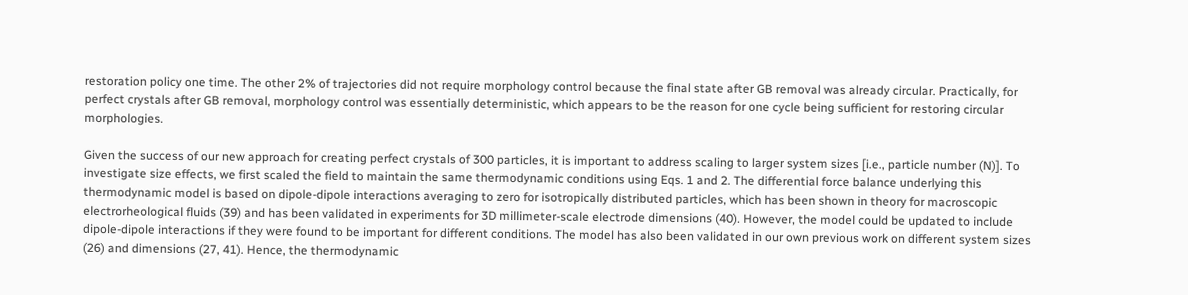restoration policy one time. The other 2% of trajectories did not require morphology control because the final state after GB removal was already circular. Practically, for perfect crystals after GB removal, morphology control was essentially deterministic, which appears to be the reason for one cycle being sufficient for restoring circular morphologies.

Given the success of our new approach for creating perfect crystals of 300 particles, it is important to address scaling to larger system sizes [i.e., particle number (N)]. To investigate size effects, we first scaled the field to maintain the same thermodynamic conditions using Eqs. 1 and 2. The differential force balance underlying this thermodynamic model is based on dipole-dipole interactions averaging to zero for isotropically distributed particles, which has been shown in theory for macroscopic electrorheological fluids (39) and has been validated in experiments for 3D millimeter-scale electrode dimensions (40). However, the model could be updated to include dipole-dipole interactions if they were found to be important for different conditions. The model has also been validated in our own previous work on different system sizes (26) and dimensions (27, 41). Hence, the thermodynamic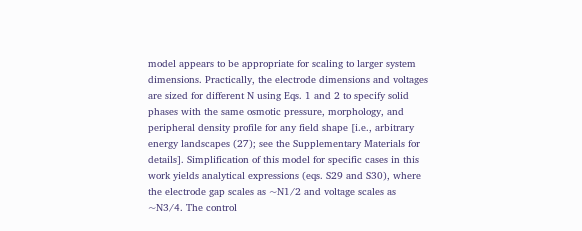model appears to be appropriate for scaling to larger system dimensions. Practically, the electrode dimensions and voltages are sized for different N using Eqs. 1 and 2 to specify solid phases with the same osmotic pressure, morphology, and peripheral density profile for any field shape [i.e., arbitrary energy landscapes (27); see the Supplementary Materials for details]. Simplification of this model for specific cases in this work yields analytical expressions (eqs. S29 and S30), where the electrode gap scales as ~N1/2 and voltage scales as ~N3/4. The control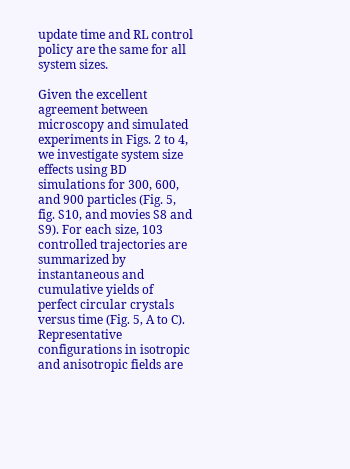update time and RL control policy are the same for all system sizes.

Given the excellent agreement between microscopy and simulated experiments in Figs. 2 to 4, we investigate system size effects using BD simulations for 300, 600, and 900 particles (Fig. 5, fig. S10, and movies S8 and S9). For each size, 103 controlled trajectories are summarized by instantaneous and cumulative yields of perfect circular crystals versus time (Fig. 5, A to C). Representative configurations in isotropic and anisotropic fields are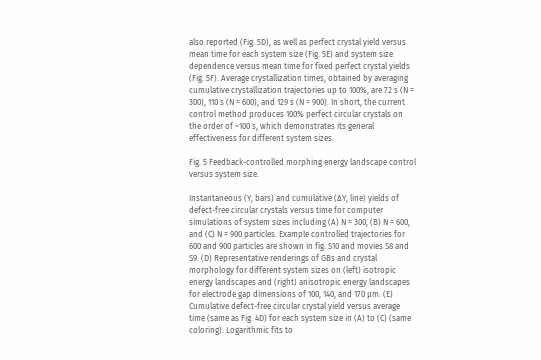also reported (Fig. 5D), as well as perfect crystal yield versus mean time for each system size (Fig. 5E) and system size dependence versus mean time for fixed perfect crystal yields (Fig. 5F). Average crystallization times, obtained by averaging cumulative crystallization trajectories up to 100%, are 72 s (N = 300), 110 s (N = 600), and 129 s (N = 900). In short, the current control method produces 100% perfect circular crystals on the order of ~100 s, which demonstrates its general effectiveness for different system sizes.

Fig. 5 Feedback-controlled morphing energy landscape control versus system size.

Instantaneous (Y, bars) and cumulative (ΔY, line) yields of defect-free circular crystals versus time for computer simulations of system sizes including (A) N = 300, (B) N = 600, and (C) N = 900 particles. Example controlled trajectories for 600 and 900 particles are shown in fig. S10 and movies S8 and S9. (D) Representative renderings of GBs and crystal morphology for different system sizes on (left) isotropic energy landscapes and (right) anisotropic energy landscapes for electrode gap dimensions of 100, 140, and 170 μm. (E) Cumulative defect-free circular crystal yield versus average time (same as Fig. 4D) for each system size in (A) to (C) (same coloring). Logarithmic fits to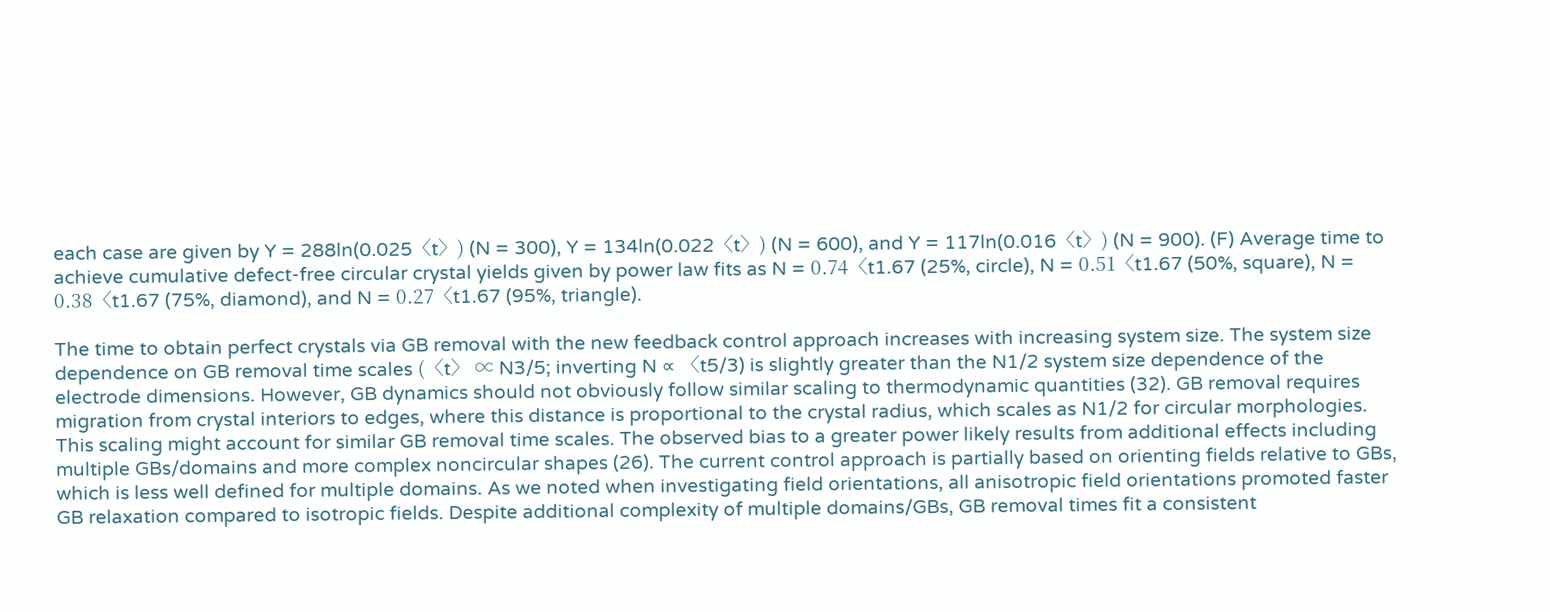each case are given by Y = 288ln(0.025〈t〉) (N = 300), Y = 134ln(0.022〈t〉) (N = 600), and Y = 117ln(0.016〈t〉) (N = 900). (F) Average time to achieve cumulative defect-free circular crystal yields given by power law fits as N = 0.74〈t1.67 (25%, circle), N = 0.51〈t1.67 (50%, square), N = 0.38〈t1.67 (75%, diamond), and N = 0.27〈t1.67 (95%, triangle).

The time to obtain perfect crystals via GB removal with the new feedback control approach increases with increasing system size. The system size dependence on GB removal time scales (〈t〉 ∝ N3/5; inverting N ∝ 〈t5/3) is slightly greater than the N1/2 system size dependence of the electrode dimensions. However, GB dynamics should not obviously follow similar scaling to thermodynamic quantities (32). GB removal requires migration from crystal interiors to edges, where this distance is proportional to the crystal radius, which scales as N1/2 for circular morphologies. This scaling might account for similar GB removal time scales. The observed bias to a greater power likely results from additional effects including multiple GBs/domains and more complex noncircular shapes (26). The current control approach is partially based on orienting fields relative to GBs, which is less well defined for multiple domains. As we noted when investigating field orientations, all anisotropic field orientations promoted faster GB relaxation compared to isotropic fields. Despite additional complexity of multiple domains/GBs, GB removal times fit a consistent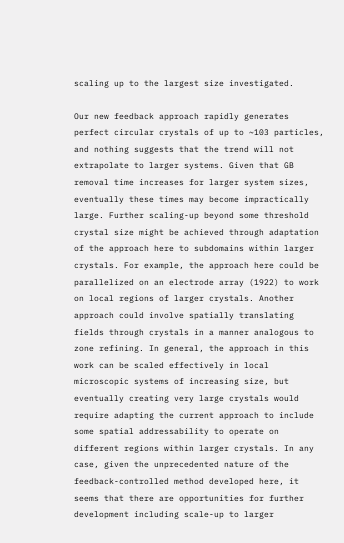scaling up to the largest size investigated.

Our new feedback approach rapidly generates perfect circular crystals of up to ~103 particles, and nothing suggests that the trend will not extrapolate to larger systems. Given that GB removal time increases for larger system sizes, eventually these times may become impractically large. Further scaling-up beyond some threshold crystal size might be achieved through adaptation of the approach here to subdomains within larger crystals. For example, the approach here could be parallelized on an electrode array (1922) to work on local regions of larger crystals. Another approach could involve spatially translating fields through crystals in a manner analogous to zone refining. In general, the approach in this work can be scaled effectively in local microscopic systems of increasing size, but eventually creating very large crystals would require adapting the current approach to include some spatial addressability to operate on different regions within larger crystals. In any case, given the unprecedented nature of the feedback-controlled method developed here, it seems that there are opportunities for further development including scale-up to larger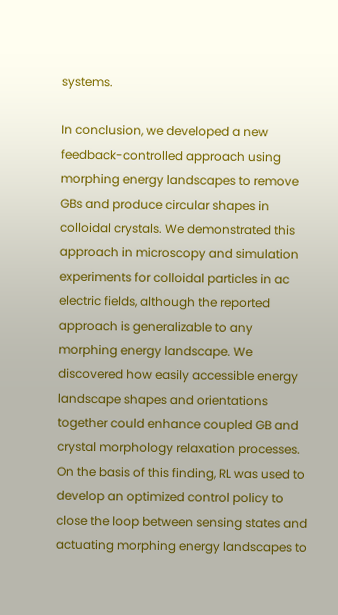systems.

In conclusion, we developed a new feedback-controlled approach using morphing energy landscapes to remove GBs and produce circular shapes in colloidal crystals. We demonstrated this approach in microscopy and simulation experiments for colloidal particles in ac electric fields, although the reported approach is generalizable to any morphing energy landscape. We discovered how easily accessible energy landscape shapes and orientations together could enhance coupled GB and crystal morphology relaxation processes. On the basis of this finding, RL was used to develop an optimized control policy to close the loop between sensing states and actuating morphing energy landscapes to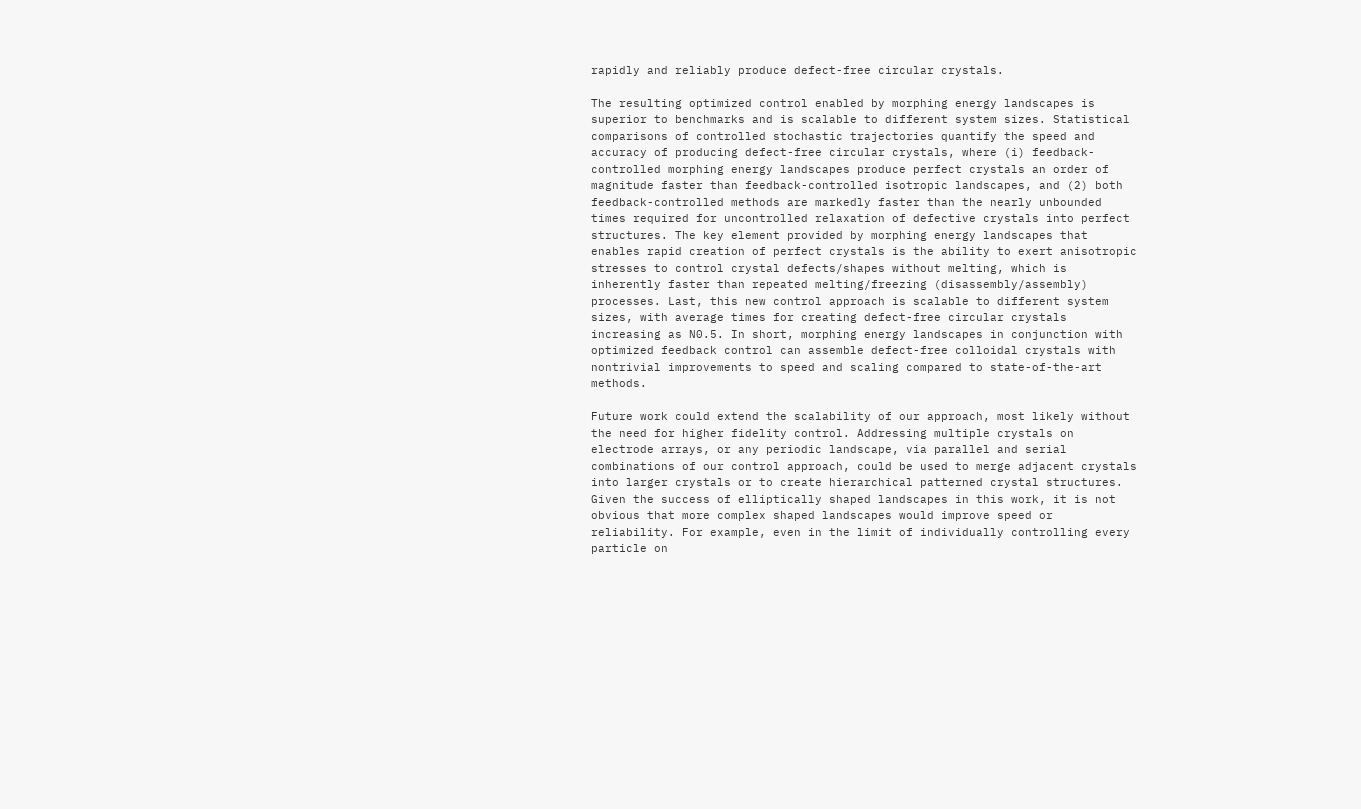rapidly and reliably produce defect-free circular crystals.

The resulting optimized control enabled by morphing energy landscapes is superior to benchmarks and is scalable to different system sizes. Statistical comparisons of controlled stochastic trajectories quantify the speed and accuracy of producing defect-free circular crystals, where (i) feedback-controlled morphing energy landscapes produce perfect crystals an order of magnitude faster than feedback-controlled isotropic landscapes, and (2) both feedback-controlled methods are markedly faster than the nearly unbounded times required for uncontrolled relaxation of defective crystals into perfect structures. The key element provided by morphing energy landscapes that enables rapid creation of perfect crystals is the ability to exert anisotropic stresses to control crystal defects/shapes without melting, which is inherently faster than repeated melting/freezing (disassembly/assembly) processes. Last, this new control approach is scalable to different system sizes, with average times for creating defect-free circular crystals increasing as N0.5. In short, morphing energy landscapes in conjunction with optimized feedback control can assemble defect-free colloidal crystals with nontrivial improvements to speed and scaling compared to state-of-the-art methods.

Future work could extend the scalability of our approach, most likely without the need for higher fidelity control. Addressing multiple crystals on electrode arrays, or any periodic landscape, via parallel and serial combinations of our control approach, could be used to merge adjacent crystals into larger crystals or to create hierarchical patterned crystal structures. Given the success of elliptically shaped landscapes in this work, it is not obvious that more complex shaped landscapes would improve speed or reliability. For example, even in the limit of individually controlling every particle on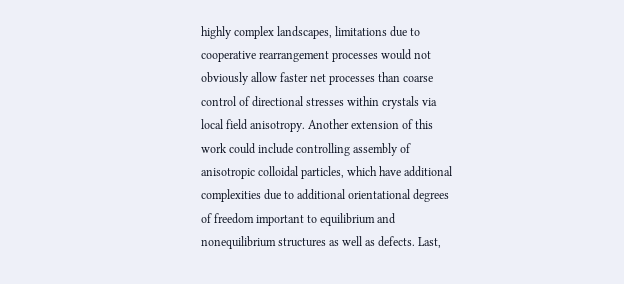highly complex landscapes, limitations due to cooperative rearrangement processes would not obviously allow faster net processes than coarse control of directional stresses within crystals via local field anisotropy. Another extension of this work could include controlling assembly of anisotropic colloidal particles, which have additional complexities due to additional orientational degrees of freedom important to equilibrium and nonequilibrium structures as well as defects. Last,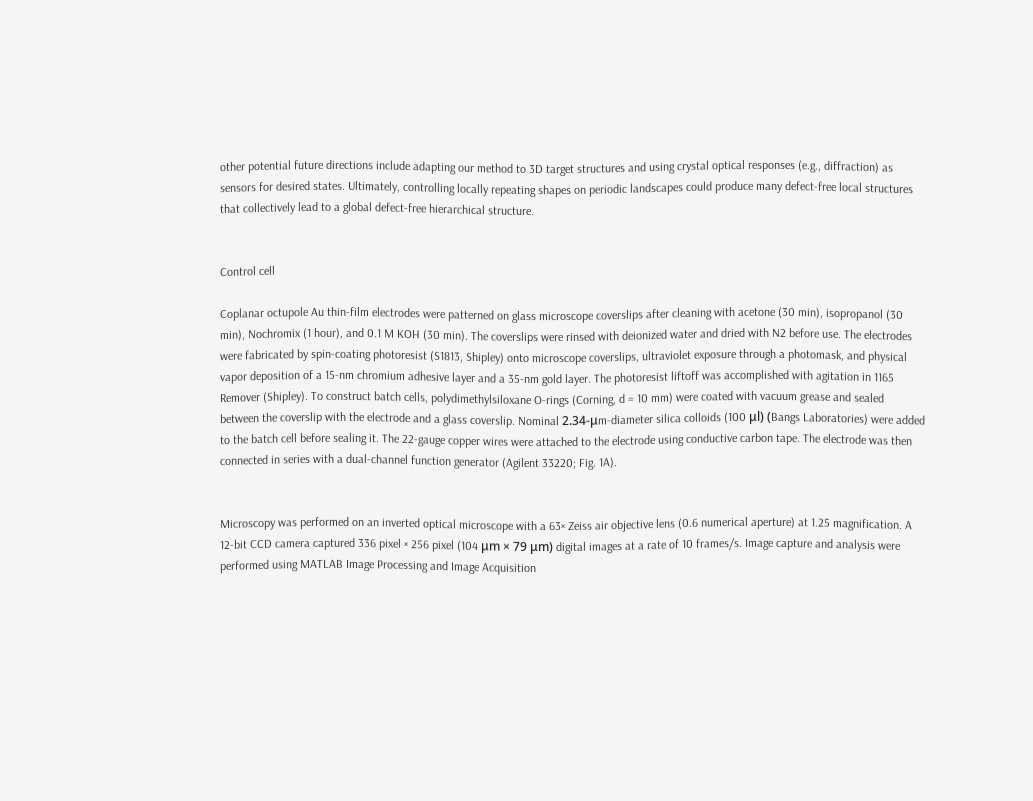other potential future directions include adapting our method to 3D target structures and using crystal optical responses (e.g., diffraction) as sensors for desired states. Ultimately, controlling locally repeating shapes on periodic landscapes could produce many defect-free local structures that collectively lead to a global defect-free hierarchical structure.


Control cell

Coplanar octupole Au thin-film electrodes were patterned on glass microscope coverslips after cleaning with acetone (30 min), isopropanol (30 min), Nochromix (1 hour), and 0.1 M KOH (30 min). The coverslips were rinsed with deionized water and dried with N2 before use. The electrodes were fabricated by spin-coating photoresist (S1813, Shipley) onto microscope coverslips, ultraviolet exposure through a photomask, and physical vapor deposition of a 15-nm chromium adhesive layer and a 35-nm gold layer. The photoresist liftoff was accomplished with agitation in 1165 Remover (Shipley). To construct batch cells, polydimethylsiloxane O-rings (Corning, d = 10 mm) were coated with vacuum grease and sealed between the coverslip with the electrode and a glass coverslip. Nominal 2.34-μm-diameter silica colloids (100 μl) (Bangs Laboratories) were added to the batch cell before sealing it. The 22-gauge copper wires were attached to the electrode using conductive carbon tape. The electrode was then connected in series with a dual-channel function generator (Agilent 33220; Fig. 1A).


Microscopy was performed on an inverted optical microscope with a 63× Zeiss air objective lens (0.6 numerical aperture) at 1.25 magnification. A 12-bit CCD camera captured 336 pixel × 256 pixel (104 μm × 79 μm) digital images at a rate of 10 frames/s. Image capture and analysis were performed using MATLAB Image Processing and Image Acquisition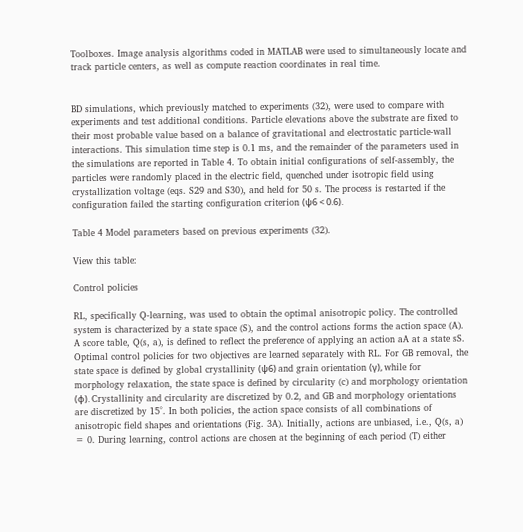Toolboxes. Image analysis algorithms coded in MATLAB were used to simultaneously locate and track particle centers, as well as compute reaction coordinates in real time.


BD simulations, which previously matched to experiments (32), were used to compare with experiments and test additional conditions. Particle elevations above the substrate are fixed to their most probable value based on a balance of gravitational and electrostatic particle-wall interactions. This simulation time step is 0.1 ms, and the remainder of the parameters used in the simulations are reported in Table 4. To obtain initial configurations of self-assembly, the particles were randomly placed in the electric field, quenched under isotropic field using crystallization voltage (eqs. S29 and S30), and held for 50 s. The process is restarted if the configuration failed the starting configuration criterion (ψ6 < 0.6).

Table 4 Model parameters based on previous experiments (32).

View this table:

Control policies

RL, specifically Q-learning, was used to obtain the optimal anisotropic policy. The controlled system is characterized by a state space (S), and the control actions forms the action space (A). A score table, Q(s, a), is defined to reflect the preference of applying an action aA at a state sS. Optimal control policies for two objectives are learned separately with RL. For GB removal, the state space is defined by global crystallinity (ψ6) and grain orientation (γ), while for morphology relaxation, the state space is defined by circularity (c) and morphology orientation (ϕ). Crystallinity and circularity are discretized by 0.2, and GB and morphology orientations are discretized by 15°. In both policies, the action space consists of all combinations of anisotropic field shapes and orientations (Fig. 3A). Initially, actions are unbiased, i.e., Q(s, a) = 0. During learning, control actions are chosen at the beginning of each period (T) either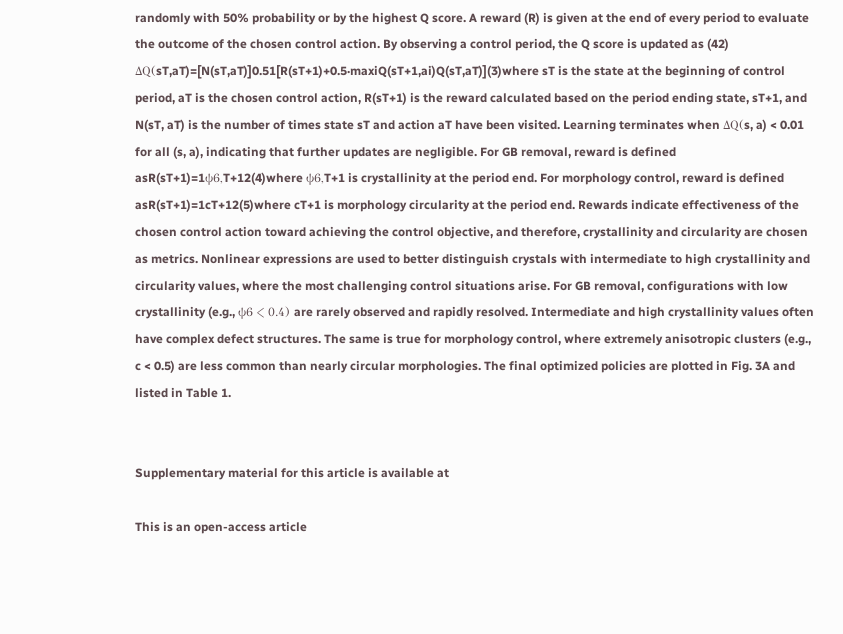randomly with 50% probability or by the highest Q score. A reward (R) is given at the end of every period to evaluate the outcome of the chosen control action. By observing a control period, the Q score is updated as (42) ΔQ(sT,aT)=[N(sT,aT)]0.51[R(sT+1)+0.5·maxiQ(sT+1,ai)Q(sT,aT)](3)where sT is the state at the beginning of control period, aT is the chosen control action, R(sT+1) is the reward calculated based on the period ending state, sT+1, and N(sT, aT) is the number of times state sT and action aT have been visited. Learning terminates when ΔQ(s, a) < 0.01 for all (s, a), indicating that further updates are negligible. For GB removal, reward is defined asR(sT+1)=1ψ6,T+12(4)where ψ6,T+1 is crystallinity at the period end. For morphology control, reward is defined asR(sT+1)=1cT+12(5)where cT+1 is morphology circularity at the period end. Rewards indicate effectiveness of the chosen control action toward achieving the control objective, and therefore, crystallinity and circularity are chosen as metrics. Nonlinear expressions are used to better distinguish crystals with intermediate to high crystallinity and circularity values, where the most challenging control situations arise. For GB removal, configurations with low crystallinity (e.g., ψ6 < 0.4) are rarely observed and rapidly resolved. Intermediate and high crystallinity values often have complex defect structures. The same is true for morphology control, where extremely anisotropic clusters (e.g., c < 0.5) are less common than nearly circular morphologies. The final optimized policies are plotted in Fig. 3A and listed in Table 1.


Supplementary material for this article is available at

This is an open-access article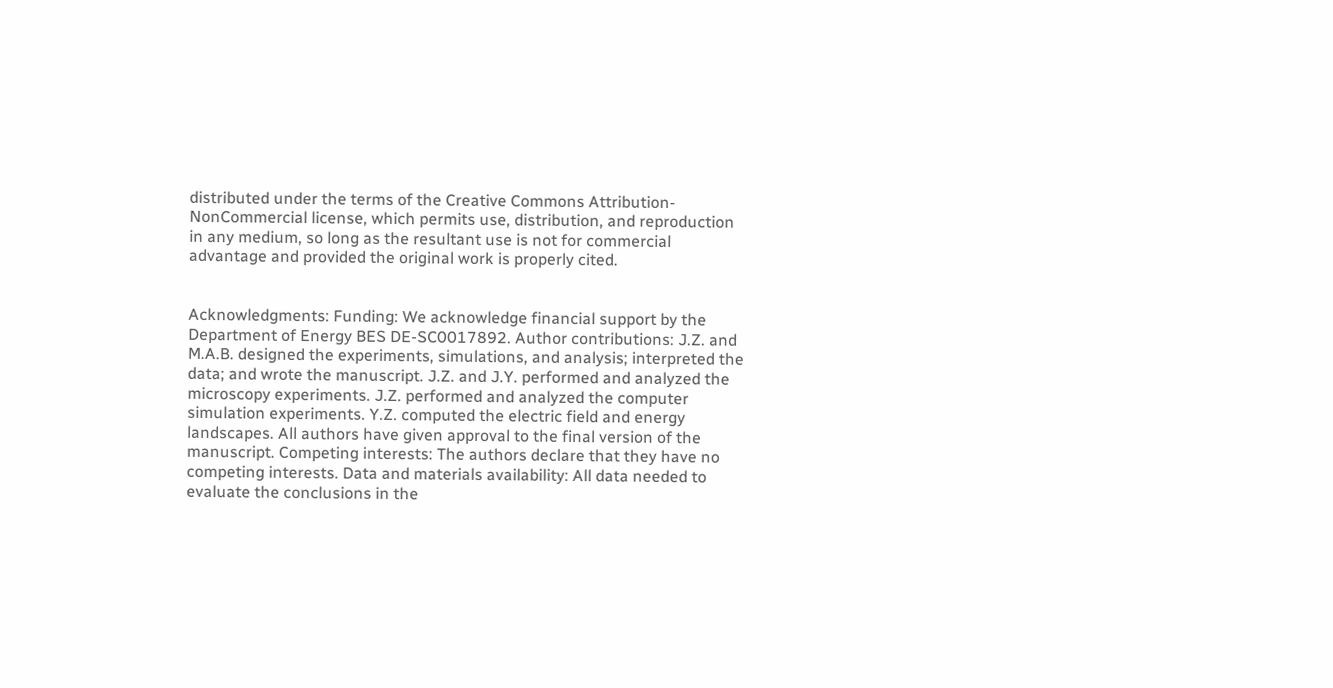distributed under the terms of the Creative Commons Attribution-NonCommercial license, which permits use, distribution, and reproduction in any medium, so long as the resultant use is not for commercial advantage and provided the original work is properly cited.


Acknowledgments: Funding: We acknowledge financial support by the Department of Energy BES DE-SC0017892. Author contributions: J.Z. and M.A.B. designed the experiments, simulations, and analysis; interpreted the data; and wrote the manuscript. J.Z. and J.Y. performed and analyzed the microscopy experiments. J.Z. performed and analyzed the computer simulation experiments. Y.Z. computed the electric field and energy landscapes. All authors have given approval to the final version of the manuscript. Competing interests: The authors declare that they have no competing interests. Data and materials availability: All data needed to evaluate the conclusions in the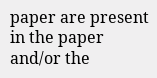paper are present in the paper and/or the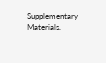Supplementary Materials.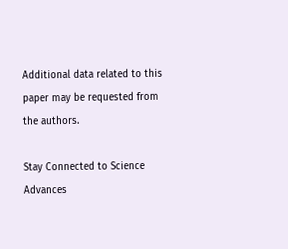Additional data related to this paper may be requested from the authors.

Stay Connected to Science Advances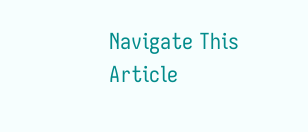Navigate This Article